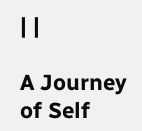| |

A Journey of Self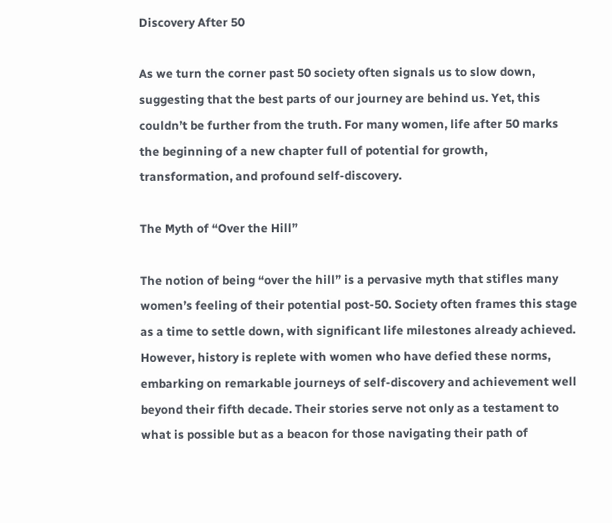Discovery After 50

As we turn the corner past 50 society often signals us to slow down, suggesting that the best parts of our journey are behind us. Yet, this couldn’t be further from the truth. For many women, life after 50 marks the beginning of a new chapter full of potential for growth, transformation, and profound self-discovery.

The Myth of “Over the Hill”

The notion of being “over the hill” is a pervasive myth that stifles many women’s feeling of their potential post-50. Society often frames this stage as a time to settle down, with significant life milestones already achieved. However, history is replete with women who have defied these norms, embarking on remarkable journeys of self-discovery and achievement well beyond their fifth decade. Their stories serve not only as a testament to what is possible but as a beacon for those navigating their path of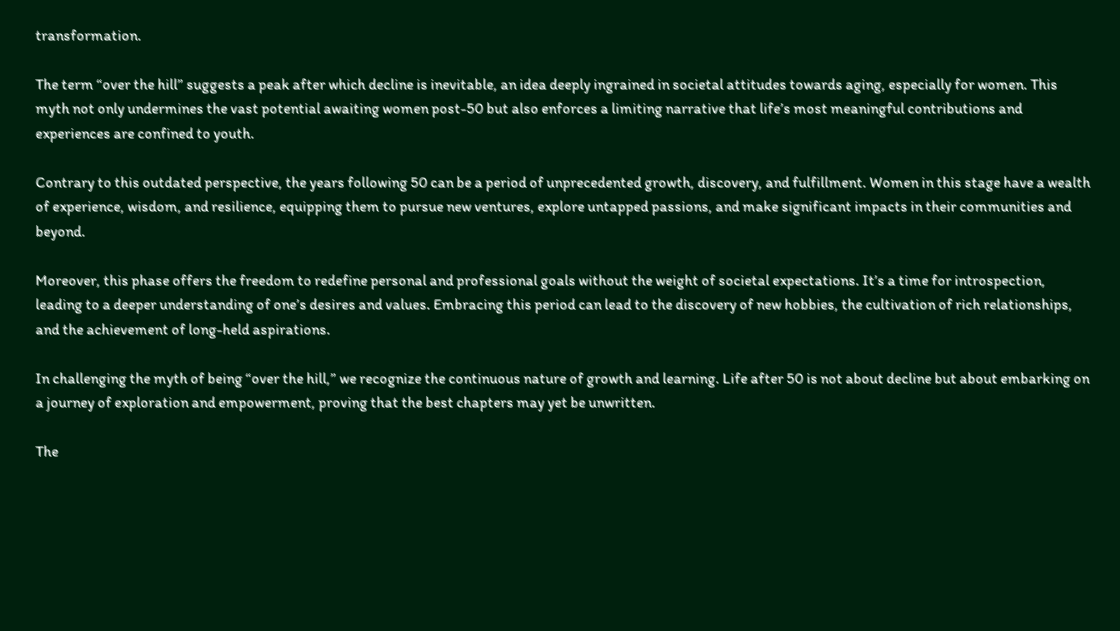transformation.

The term “over the hill” suggests a peak after which decline is inevitable, an idea deeply ingrained in societal attitudes towards aging, especially for women. This myth not only undermines the vast potential awaiting women post-50 but also enforces a limiting narrative that life’s most meaningful contributions and experiences are confined to youth.

Contrary to this outdated perspective, the years following 50 can be a period of unprecedented growth, discovery, and fulfillment. Women in this stage have a wealth of experience, wisdom, and resilience, equipping them to pursue new ventures, explore untapped passions, and make significant impacts in their communities and beyond.

Moreover, this phase offers the freedom to redefine personal and professional goals without the weight of societal expectations. It’s a time for introspection, leading to a deeper understanding of one’s desires and values. Embracing this period can lead to the discovery of new hobbies, the cultivation of rich relationships, and the achievement of long-held aspirations.

In challenging the myth of being “over the hill,” we recognize the continuous nature of growth and learning. Life after 50 is not about decline but about embarking on a journey of exploration and empowerment, proving that the best chapters may yet be unwritten.

The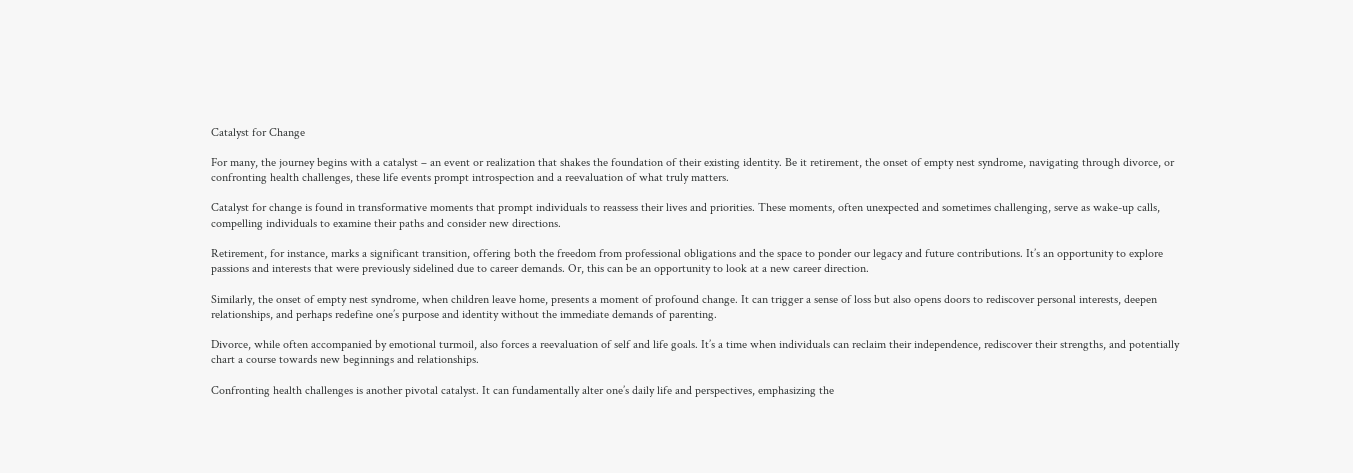Catalyst for Change

For many, the journey begins with a catalyst – an event or realization that shakes the foundation of their existing identity. Be it retirement, the onset of empty nest syndrome, navigating through divorce, or confronting health challenges, these life events prompt introspection and a reevaluation of what truly matters.

Catalyst for change is found in transformative moments that prompt individuals to reassess their lives and priorities. These moments, often unexpected and sometimes challenging, serve as wake-up calls, compelling individuals to examine their paths and consider new directions.

Retirement, for instance, marks a significant transition, offering both the freedom from professional obligations and the space to ponder our legacy and future contributions. It’s an opportunity to explore passions and interests that were previously sidelined due to career demands. Or, this can be an opportunity to look at a new career direction.

Similarly, the onset of empty nest syndrome, when children leave home, presents a moment of profound change. It can trigger a sense of loss but also opens doors to rediscover personal interests, deepen relationships, and perhaps redefine one’s purpose and identity without the immediate demands of parenting.

Divorce, while often accompanied by emotional turmoil, also forces a reevaluation of self and life goals. It’s a time when individuals can reclaim their independence, rediscover their strengths, and potentially chart a course towards new beginnings and relationships.

Confronting health challenges is another pivotal catalyst. It can fundamentally alter one’s daily life and perspectives, emphasizing the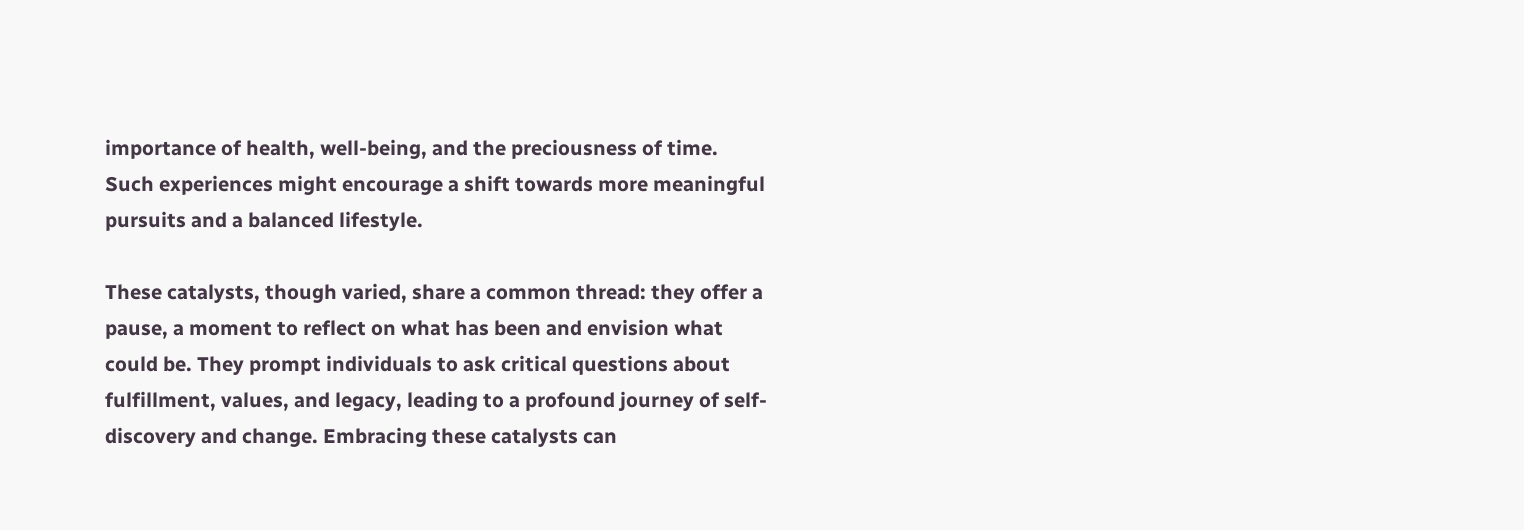importance of health, well-being, and the preciousness of time. Such experiences might encourage a shift towards more meaningful pursuits and a balanced lifestyle.

These catalysts, though varied, share a common thread: they offer a pause, a moment to reflect on what has been and envision what could be. They prompt individuals to ask critical questions about fulfillment, values, and legacy, leading to a profound journey of self-discovery and change. Embracing these catalysts can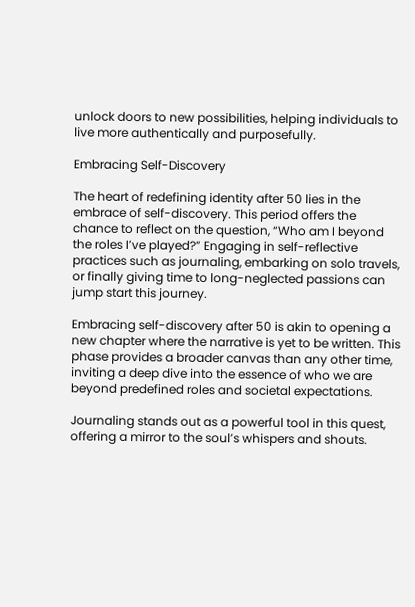unlock doors to new possibilities, helping individuals to live more authentically and purposefully.

Embracing Self-Discovery

The heart of redefining identity after 50 lies in the embrace of self-discovery. This period offers the chance to reflect on the question, “Who am I beyond the roles I’ve played?” Engaging in self-reflective practices such as journaling, embarking on solo travels, or finally giving time to long-neglected passions can jump start this journey.

Embracing self-discovery after 50 is akin to opening a new chapter where the narrative is yet to be written. This phase provides a broader canvas than any other time, inviting a deep dive into the essence of who we are beyond predefined roles and societal expectations.

Journaling stands out as a powerful tool in this quest, offering a mirror to the soul’s whispers and shouts.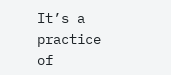It’s a practice of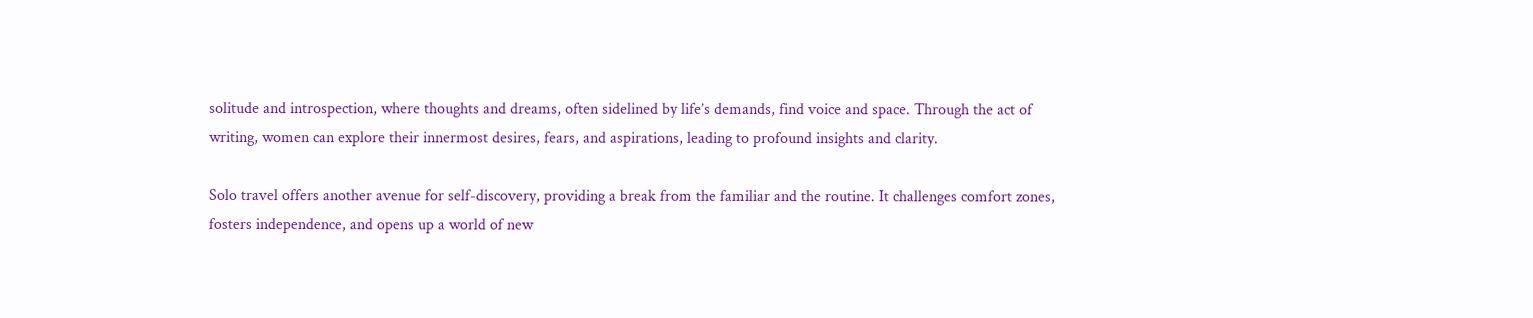solitude and introspection, where thoughts and dreams, often sidelined by life’s demands, find voice and space. Through the act of writing, women can explore their innermost desires, fears, and aspirations, leading to profound insights and clarity.

Solo travel offers another avenue for self-discovery, providing a break from the familiar and the routine. It challenges comfort zones, fosters independence, and opens up a world of new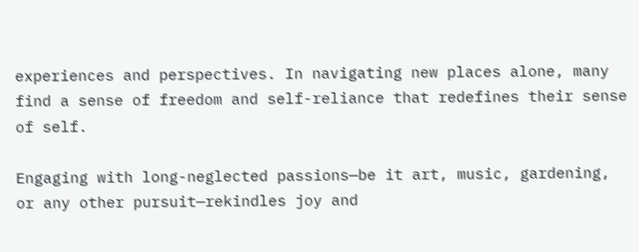experiences and perspectives. In navigating new places alone, many find a sense of freedom and self-reliance that redefines their sense of self.

Engaging with long-neglected passions—be it art, music, gardening, or any other pursuit—rekindles joy and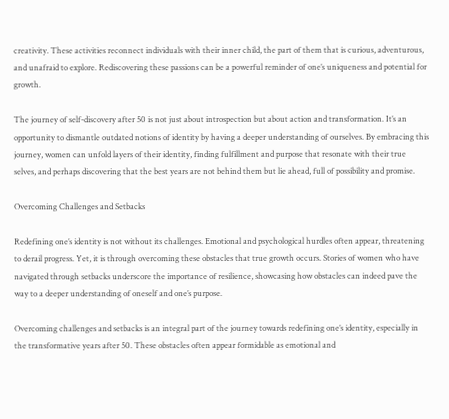creativity. These activities reconnect individuals with their inner child, the part of them that is curious, adventurous, and unafraid to explore. Rediscovering these passions can be a powerful reminder of one’s uniqueness and potential for growth.

The journey of self-discovery after 50 is not just about introspection but about action and transformation. It’s an opportunity to dismantle outdated notions of identity by having a deeper understanding of ourselves. By embracing this journey, women can unfold layers of their identity, finding fulfillment and purpose that resonate with their true selves, and perhaps discovering that the best years are not behind them but lie ahead, full of possibility and promise.

Overcoming Challenges and Setbacks

Redefining one’s identity is not without its challenges. Emotional and psychological hurdles often appear, threatening to derail progress. Yet, it is through overcoming these obstacles that true growth occurs. Stories of women who have navigated through setbacks underscore the importance of resilience, showcasing how obstacles can indeed pave the way to a deeper understanding of oneself and one’s purpose.

Overcoming challenges and setbacks is an integral part of the journey towards redefining one’s identity, especially in the transformative years after 50. These obstacles often appear formidable as emotional and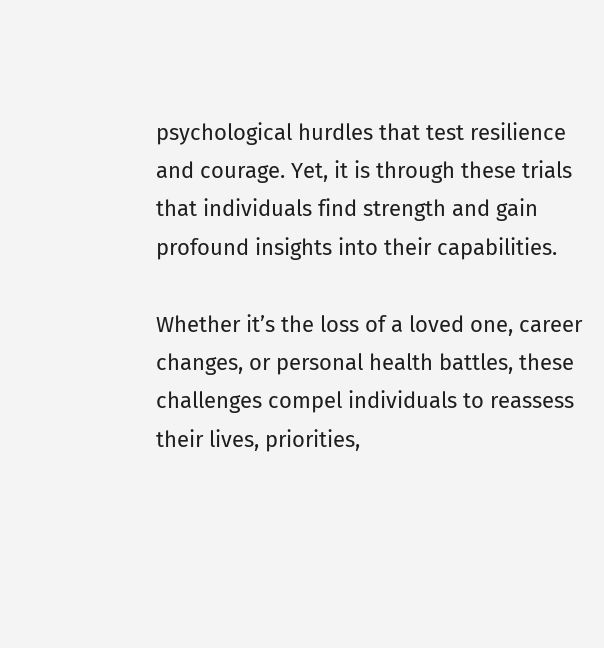psychological hurdles that test resilience and courage. Yet, it is through these trials that individuals find strength and gain profound insights into their capabilities.

Whether it’s the loss of a loved one, career changes, or personal health battles, these challenges compel individuals to reassess their lives, priorities,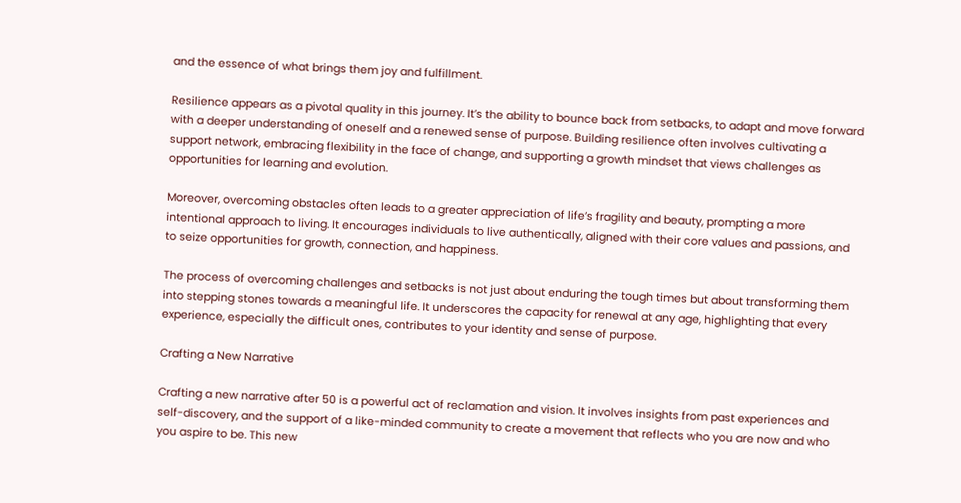and the essence of what brings them joy and fulfillment.

Resilience appears as a pivotal quality in this journey. It’s the ability to bounce back from setbacks, to adapt and move forward with a deeper understanding of oneself and a renewed sense of purpose. Building resilience often involves cultivating a support network, embracing flexibility in the face of change, and supporting a growth mindset that views challenges as opportunities for learning and evolution.

Moreover, overcoming obstacles often leads to a greater appreciation of life’s fragility and beauty, prompting a more intentional approach to living. It encourages individuals to live authentically, aligned with their core values and passions, and to seize opportunities for growth, connection, and happiness.

The process of overcoming challenges and setbacks is not just about enduring the tough times but about transforming them into stepping stones towards a meaningful life. It underscores the capacity for renewal at any age, highlighting that every experience, especially the difficult ones, contributes to your identity and sense of purpose.

Crafting a New Narrative

Crafting a new narrative after 50 is a powerful act of reclamation and vision. It involves insights from past experiences and self-discovery, and the support of a like-minded community to create a movement that reflects who you are now and who you aspire to be. This new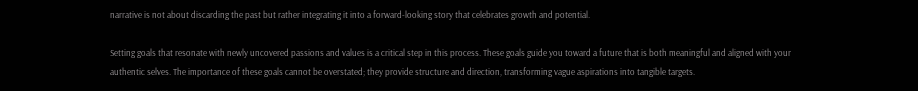narrative is not about discarding the past but rather integrating it into a forward-looking story that celebrates growth and potential.

Setting goals that resonate with newly uncovered passions and values is a critical step in this process. These goals guide you toward a future that is both meaningful and aligned with your authentic selves. The importance of these goals cannot be overstated; they provide structure and direction, transforming vague aspirations into tangible targets.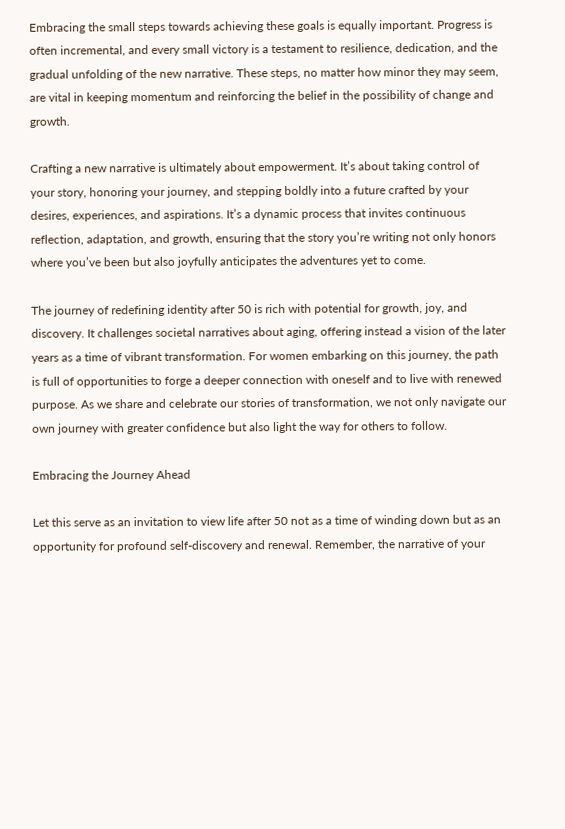Embracing the small steps towards achieving these goals is equally important. Progress is often incremental, and every small victory is a testament to resilience, dedication, and the gradual unfolding of the new narrative. These steps, no matter how minor they may seem, are vital in keeping momentum and reinforcing the belief in the possibility of change and growth.

Crafting a new narrative is ultimately about empowerment. It’s about taking control of your story, honoring your journey, and stepping boldly into a future crafted by your desires, experiences, and aspirations. It’s a dynamic process that invites continuous reflection, adaptation, and growth, ensuring that the story you’re writing not only honors where you’ve been but also joyfully anticipates the adventures yet to come.

The journey of redefining identity after 50 is rich with potential for growth, joy, and discovery. It challenges societal narratives about aging, offering instead a vision of the later years as a time of vibrant transformation. For women embarking on this journey, the path is full of opportunities to forge a deeper connection with oneself and to live with renewed purpose. As we share and celebrate our stories of transformation, we not only navigate our own journey with greater confidence but also light the way for others to follow.

Embracing the Journey Ahead

Let this serve as an invitation to view life after 50 not as a time of winding down but as an opportunity for profound self-discovery and renewal. Remember, the narrative of your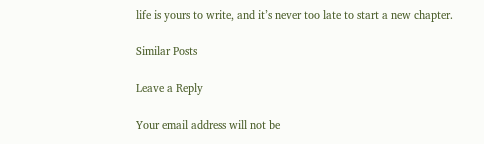life is yours to write, and it’s never too late to start a new chapter.

Similar Posts

Leave a Reply

Your email address will not be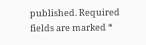published. Required fields are marked *